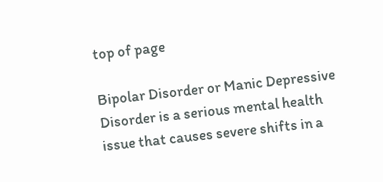top of page

Bipolar Disorder or Manic Depressive Disorder is a serious mental health issue that causes severe shifts in a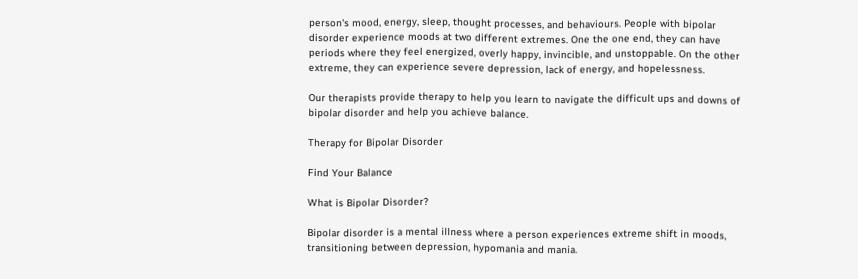person's mood, energy, sleep, thought processes, and behaviours. People with bipolar disorder experience moods at two different extremes. One the one end, they can have periods where they feel energized, overly happy, invincible, and unstoppable. On the other extreme, they can experience severe depression, lack of energy, and hopelessness.

Our therapists provide therapy to help you learn to navigate the difficult ups and downs of bipolar disorder and help you achieve balance.

Therapy for Bipolar Disorder

Find Your Balance

What is Bipolar Disorder?

Bipolar disorder is a mental illness where a person experiences extreme shift in moods, transitioning between depression, hypomania and mania.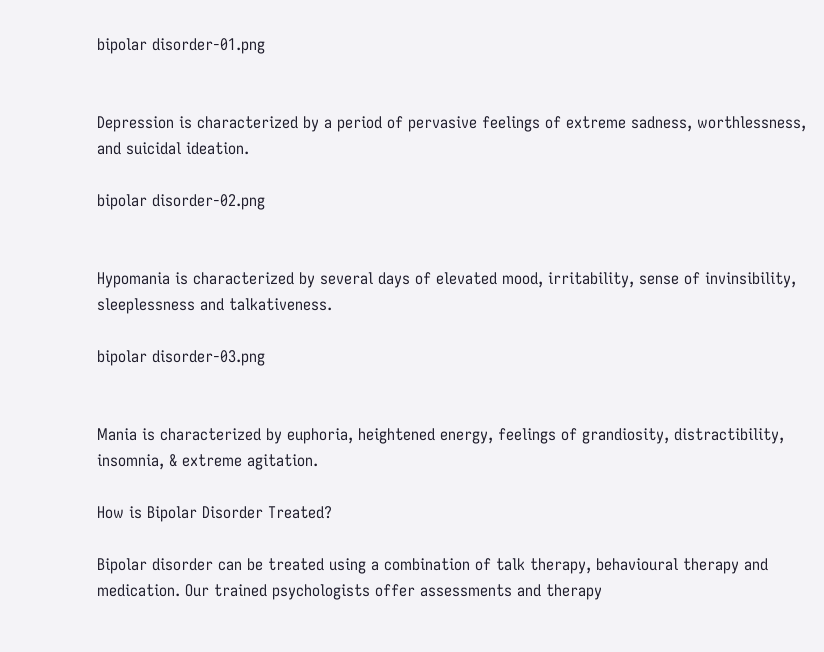bipolar disorder-01.png


Depression is characterized by a period of pervasive feelings of extreme sadness, worthlessness, and suicidal ideation.

bipolar disorder-02.png


Hypomania is characterized by several days of elevated mood, irritability, sense of invinsibility, sleeplessness and talkativeness.

bipolar disorder-03.png


Mania is characterized by euphoria, heightened energy, feelings of grandiosity, distractibility, insomnia, & extreme agitation.

How is Bipolar Disorder Treated?

Bipolar disorder can be treated using a combination of talk therapy, behavioural therapy and medication. Our trained psychologists offer assessments and therapy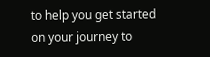to help you get started on your journey to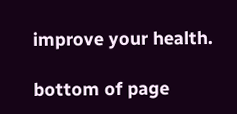improve your health.

bottom of page